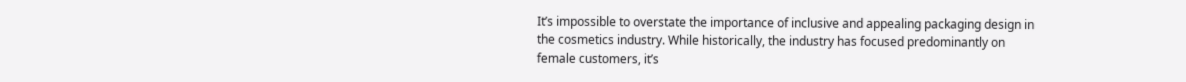It’s impossible to overstate the importance of inclusive and appealing packaging design in the cosmetics industry. While historically, the industry has focused predominantly on female customers, it’s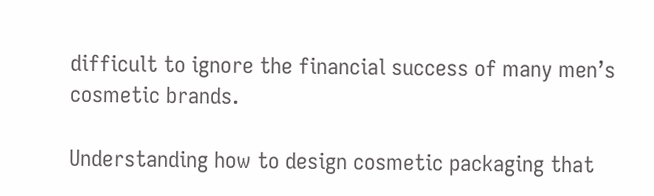difficult to ignore the financial success of many men’s cosmetic brands.

Understanding how to design cosmetic packaging that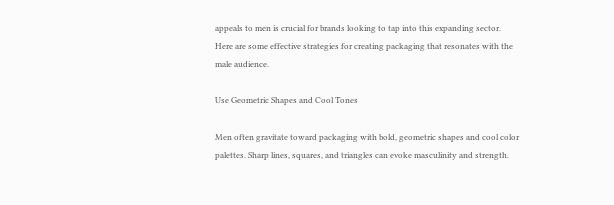appeals to men is crucial for brands looking to tap into this expanding sector. Here are some effective strategies for creating packaging that resonates with the male audience.

Use Geometric Shapes and Cool Tones

Men often gravitate toward packaging with bold, geometric shapes and cool color palettes. Sharp lines, squares, and triangles can evoke masculinity and strength.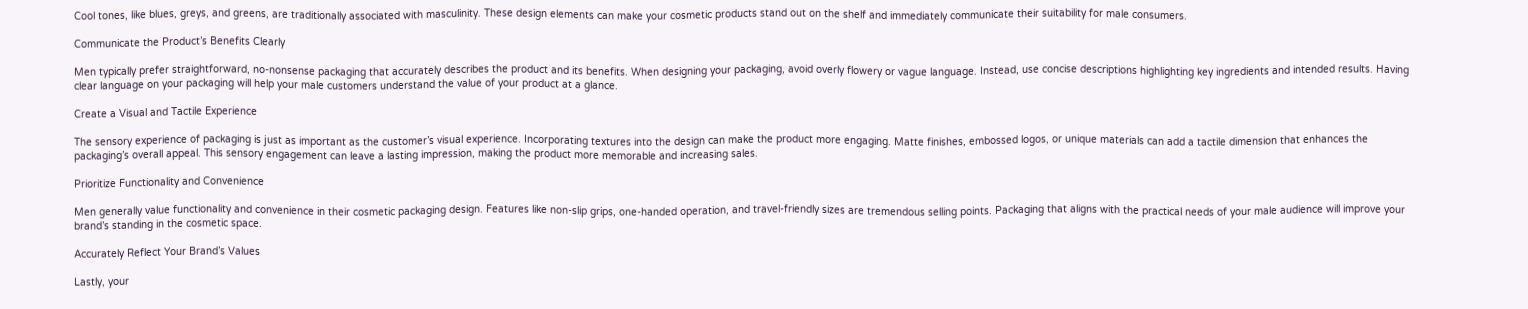Cool tones, like blues, greys, and greens, are traditionally associated with masculinity. These design elements can make your cosmetic products stand out on the shelf and immediately communicate their suitability for male consumers.

Communicate the Product’s Benefits Clearly

Men typically prefer straightforward, no-nonsense packaging that accurately describes the product and its benefits. When designing your packaging, avoid overly flowery or vague language. Instead, use concise descriptions highlighting key ingredients and intended results. Having clear language on your packaging will help your male customers understand the value of your product at a glance.

Create a Visual and Tactile Experience

The sensory experience of packaging is just as important as the customer’s visual experience. Incorporating textures into the design can make the product more engaging. Matte finishes, embossed logos, or unique materials can add a tactile dimension that enhances the packaging’s overall appeal. This sensory engagement can leave a lasting impression, making the product more memorable and increasing sales.

Prioritize Functionality and Convenience

Men generally value functionality and convenience in their cosmetic packaging design. Features like non-slip grips, one-handed operation, and travel-friendly sizes are tremendous selling points. Packaging that aligns with the practical needs of your male audience will improve your brand’s standing in the cosmetic space.

Accurately Reflect Your Brand’s Values

Lastly, your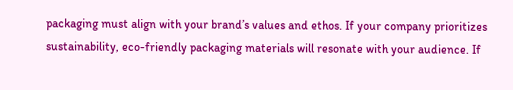packaging must align with your brand’s values and ethos. If your company prioritizes sustainability, eco-friendly packaging materials will resonate with your audience. If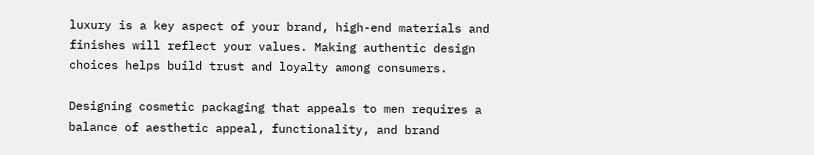luxury is a key aspect of your brand, high-end materials and finishes will reflect your values. Making authentic design choices helps build trust and loyalty among consumers.

Designing cosmetic packaging that appeals to men requires a balance of aesthetic appeal, functionality, and brand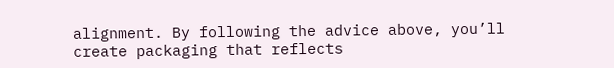alignment. By following the advice above, you’ll create packaging that reflects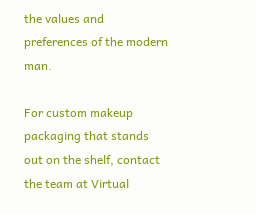the values and preferences of the modern man.

For custom makeup packaging that stands out on the shelf, contact the team at Virtual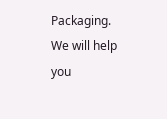Packaging. We will help you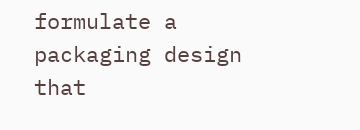formulate a packaging design that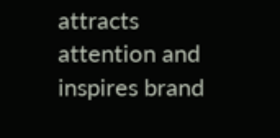attracts attention and inspires brand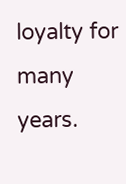loyalty for many years.